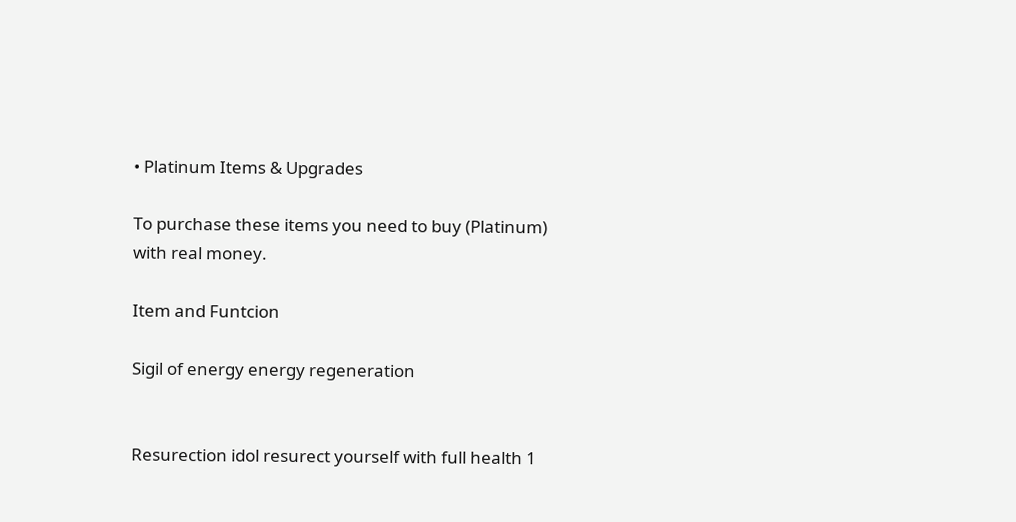• Platinum Items & Upgrades

To purchase these items you need to buy (Platinum) with real money.

Item and Funtcion

Sigil of energy energy regeneration


Resurection idol resurect yourself with full health 1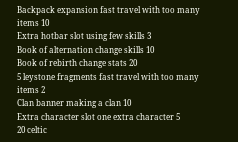Backpack expansion fast travel with too many items 10
Extra hotbar slot using few skills 3
Book of alternation change skills 10
Book of rebirth change stats 20
5 leystone fragments fast travel with too many items 2
Clan banner making a clan 10
Extra character slot one extra character 5
20 celtic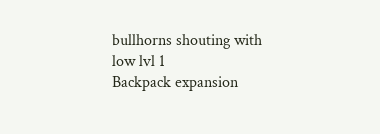bullhorns shouting with low lvl 1
Backpack expansion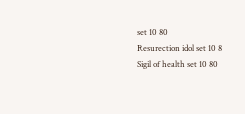set 10 80
Resurection idol set 10 8
Sigil of health set 10 80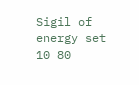Sigil of energy set 10 80